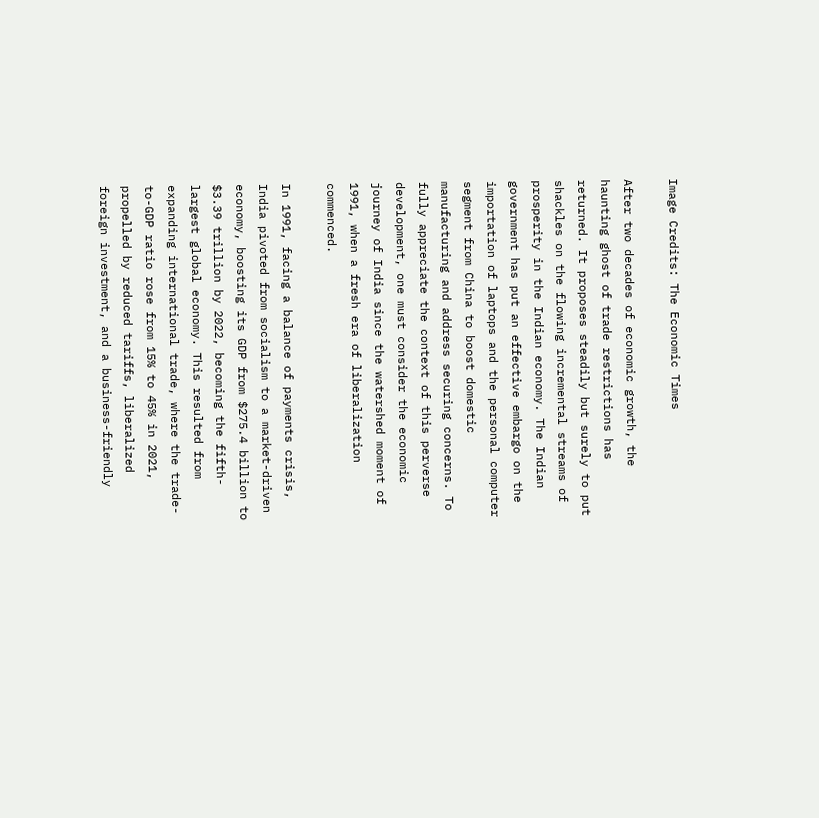Image Credits: The Economic Times

After two decades of economic growth, the haunting ghost of trade restrictions has returned. It proposes steadily but surely to put shackles on the flowing incremental streams of prosperity in the Indian economy. The Indian government has put an effective embargo on the importation of laptops and the personal computer segment from China to boost domestic manufacturing and address securing concerns. To fully appreciate the context of this perverse development, one must consider the economic journey of India since the watershed moment of 1991, when a fresh era of liberalization commenced.

In 1991, facing a balance of payments crisis, India pivoted from socialism to a market-driven economy, boosting its GDP from $275.4 billion to $3.39 trillion by 2022, becoming the fifth-largest global economy. This resulted from expanding international trade, where the trade-to-GDP ratio rose from 15% to 45% in 2021, propelled by reduced tariffs, liberalized foreign investment, and a business-friendly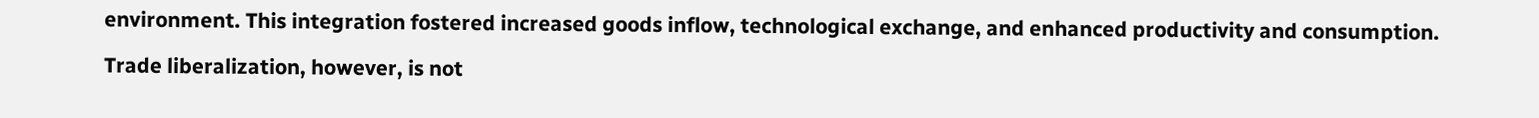environment. This integration fostered increased goods inflow, technological exchange, and enhanced productivity and consumption.

Trade liberalization, however, is not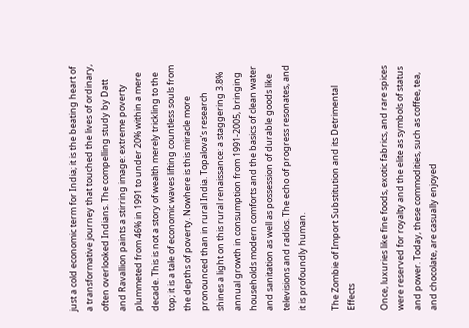just a cold economic term for India; it is the beating heart of a transformative journey that touched the lives of ordinary, often overlooked Indians. The compelling study by Datt and Ravallion paints a stirring image: extreme poverty plummeted from 46% in 1991 to under 20% within a mere decade. This is not a story of wealth merely trickling to the top; it is a tale of economic waves lifting countless souls from the depths of poverty. Nowhere is this miracle more pronounced than in rural India. Topalova’s research shines a light on this rural renaissance: a staggering 3.8% annual growth in consumption from 1991-2005, bringing households modern comforts and the basics of clean water and sanitation as well as possession of durable goods like televisions and radios. The echo of progress resonates, and it is profoundly human.

The Zombie of Import Substitution and its Detrimental Effects

Once, luxuries like fine foods, exotic fabrics, and rare spices were reserved for royalty and the elite as symbols of status and power. Today, these commodities, such as coffee, tea, and chocolate, are casually enjoyed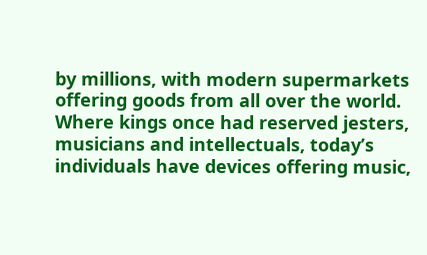by millions, with modern supermarkets offering goods from all over the world. Where kings once had reserved jesters, musicians and intellectuals, today’s individuals have devices offering music,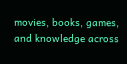movies, books, games, and knowledge across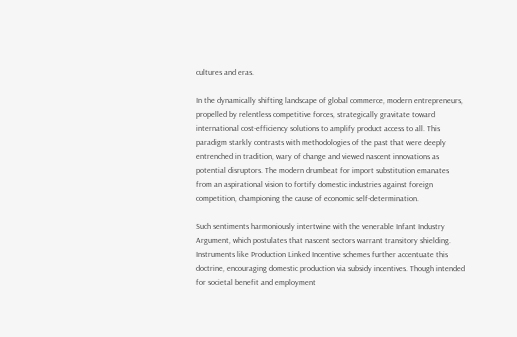cultures and eras.

In the dynamically shifting landscape of global commerce, modern entrepreneurs, propelled by relentless competitive forces, strategically gravitate toward international cost-efficiency solutions to amplify product access to all. This paradigm starkly contrasts with methodologies of the past that were deeply entrenched in tradition, wary of change and viewed nascent innovations as potential disruptors. The modern drumbeat for import substitution emanates from an aspirational vision to fortify domestic industries against foreign competition, championing the cause of economic self-determination.

Such sentiments harmoniously intertwine with the venerable Infant Industry Argument, which postulates that nascent sectors warrant transitory shielding. Instruments like Production Linked Incentive schemes further accentuate this doctrine, encouraging domestic production via subsidy incentives. Though intended for societal benefit and employment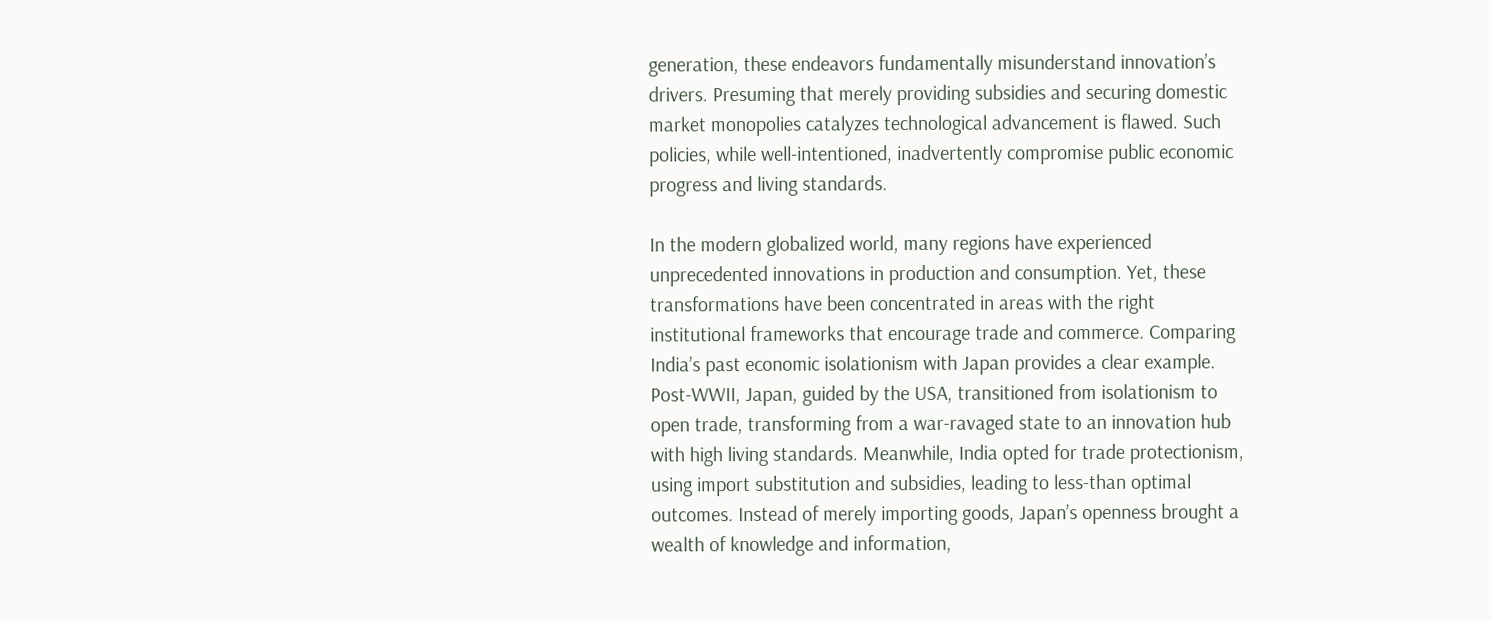generation, these endeavors fundamentally misunderstand innovation’s drivers. Presuming that merely providing subsidies and securing domestic market monopolies catalyzes technological advancement is flawed. Such policies, while well-intentioned, inadvertently compromise public economic progress and living standards.

In the modern globalized world, many regions have experienced unprecedented innovations in production and consumption. Yet, these transformations have been concentrated in areas with the right institutional frameworks that encourage trade and commerce. Comparing India’s past economic isolationism with Japan provides a clear example. Post-WWII, Japan, guided by the USA, transitioned from isolationism to open trade, transforming from a war-ravaged state to an innovation hub with high living standards. Meanwhile, India opted for trade protectionism, using import substitution and subsidies, leading to less-than optimal outcomes. Instead of merely importing goods, Japan’s openness brought a wealth of knowledge and information,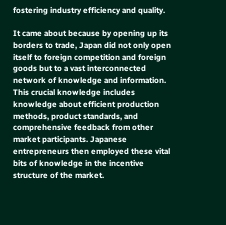fostering industry efficiency and quality.

It came about because by opening up its borders to trade, Japan did not only open itself to foreign competition and foreign goods but to a vast interconnected network of knowledge and information. This crucial knowledge includes knowledge about efficient production methods, product standards, and comprehensive feedback from other market participants. Japanese entrepreneurs then employed these vital bits of knowledge in the incentive structure of the market.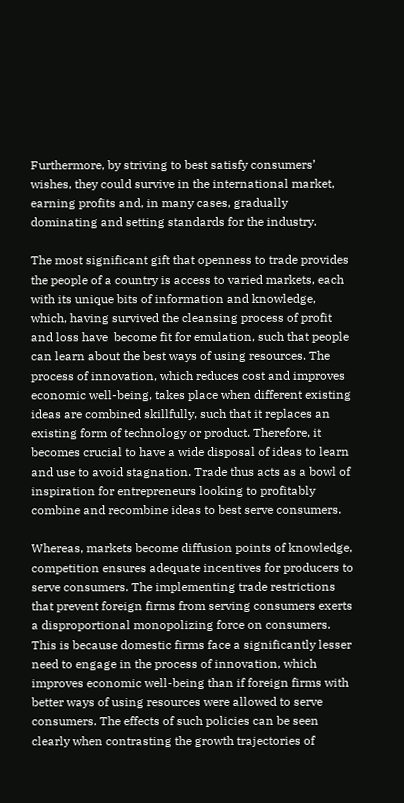Furthermore, by striving to best satisfy consumers’ wishes, they could survive in the international market, earning profits and, in many cases, gradually dominating and setting standards for the industry.

The most significant gift that openness to trade provides the people of a country is access to varied markets, each with its unique bits of information and knowledge, which, having survived the cleansing process of profit and loss have  become fit for emulation, such that people can learn about the best ways of using resources. The process of innovation, which reduces cost and improves economic well-being, takes place when different existing ideas are combined skillfully, such that it replaces an existing form of technology or product. Therefore, it becomes crucial to have a wide disposal of ideas to learn and use to avoid stagnation. Trade thus acts as a bowl of inspiration for entrepreneurs looking to profitably combine and recombine ideas to best serve consumers.

Whereas, markets become diffusion points of knowledge, competition ensures adequate incentives for producers to serve consumers. The implementing trade restrictions that prevent foreign firms from serving consumers exerts a disproportional monopolizing force on consumers. This is because domestic firms face a significantly lesser need to engage in the process of innovation, which improves economic well-being than if foreign firms with better ways of using resources were allowed to serve consumers. The effects of such policies can be seen clearly when contrasting the growth trajectories of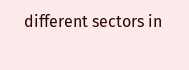different sectors in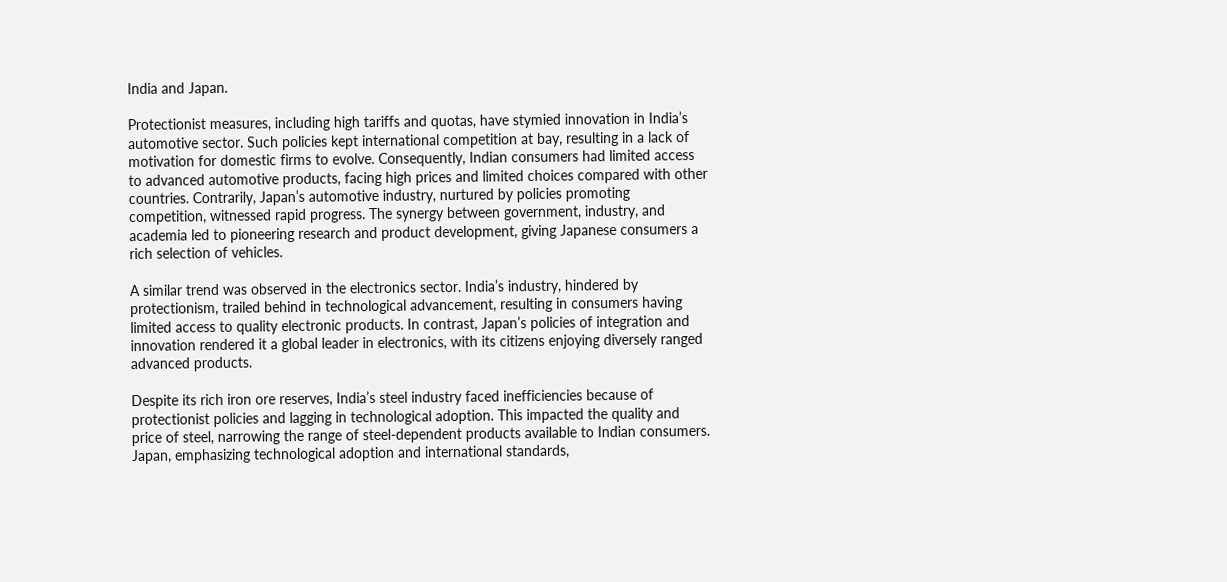India and Japan.

Protectionist measures, including high tariffs and quotas, have stymied innovation in India’s automotive sector. Such policies kept international competition at bay, resulting in a lack of motivation for domestic firms to evolve. Consequently, Indian consumers had limited access to advanced automotive products, facing high prices and limited choices compared with other countries. Contrarily, Japan’s automotive industry, nurtured by policies promoting competition, witnessed rapid progress. The synergy between government, industry, and academia led to pioneering research and product development, giving Japanese consumers a rich selection of vehicles.

A similar trend was observed in the electronics sector. India’s industry, hindered by protectionism, trailed behind in technological advancement, resulting in consumers having limited access to quality electronic products. In contrast, Japan’s policies of integration and innovation rendered it a global leader in electronics, with its citizens enjoying diversely ranged advanced products.

Despite its rich iron ore reserves, India’s steel industry faced inefficiencies because of protectionist policies and lagging in technological adoption. This impacted the quality and price of steel, narrowing the range of steel-dependent products available to Indian consumers. Japan, emphasizing technological adoption and international standards,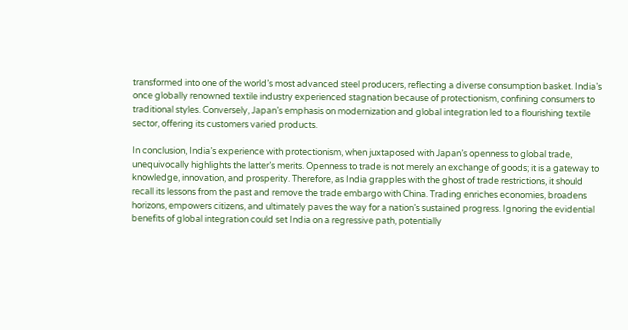transformed into one of the world’s most advanced steel producers, reflecting a diverse consumption basket. India’s once globally renowned textile industry experienced stagnation because of protectionism, confining consumers to traditional styles. Conversely, Japan’s emphasis on modernization and global integration led to a flourishing textile sector, offering its customers varied products.

In conclusion, India’s experience with protectionism, when juxtaposed with Japan’s openness to global trade, unequivocally highlights the latter’s merits. Openness to trade is not merely an exchange of goods; it is a gateway to knowledge, innovation, and prosperity. Therefore, as India grapples with the ghost of trade restrictions, it should recall its lessons from the past and remove the trade embargo with China. Trading enriches economies, broadens horizons, empowers citizens, and ultimately paves the way for a nation’s sustained progress. Ignoring the evidential benefits of global integration could set India on a regressive path, potentially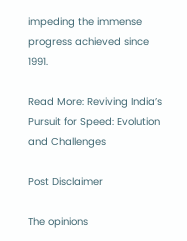impeding the immense progress achieved since 1991.

Read More: Reviving India’s Pursuit for Speed: Evolution and Challenges

Post Disclaimer

The opinions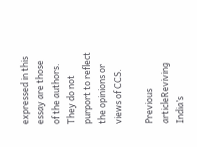expressed in this essay are those of the authors. They do not purport to reflect the opinions or views of CCS.

Previous articleReviving India’s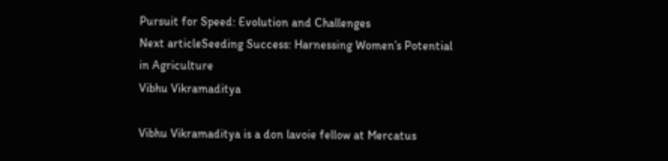Pursuit for Speed: Evolution and Challenges
Next articleSeeding Success: Harnessing Women’s Potential in Agriculture
Vibhu Vikramaditya

Vibhu Vikramaditya is a don lavoie fellow at Mercatus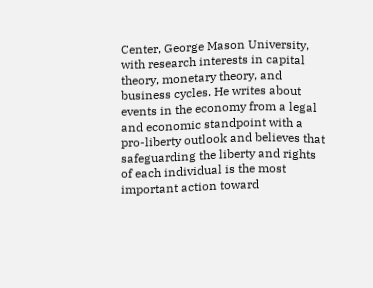Center, George Mason University, with research interests in capital theory, monetary theory, and business cycles. He writes about events in the economy from a legal and economic standpoint with a pro-liberty outlook and believes that safeguarding the liberty and rights of each individual is the most important action toward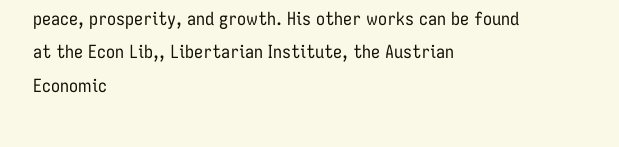peace, prosperity, and growth. His other works can be found at the Econ Lib,, Libertarian Institute, the Austrian Economic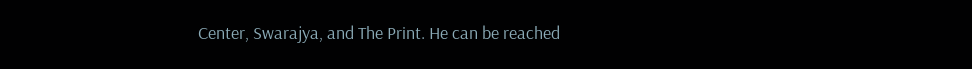Center, Swarajya, and The Print. He can be reached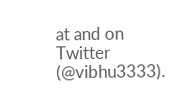at and on Twitter (@vibhu3333).